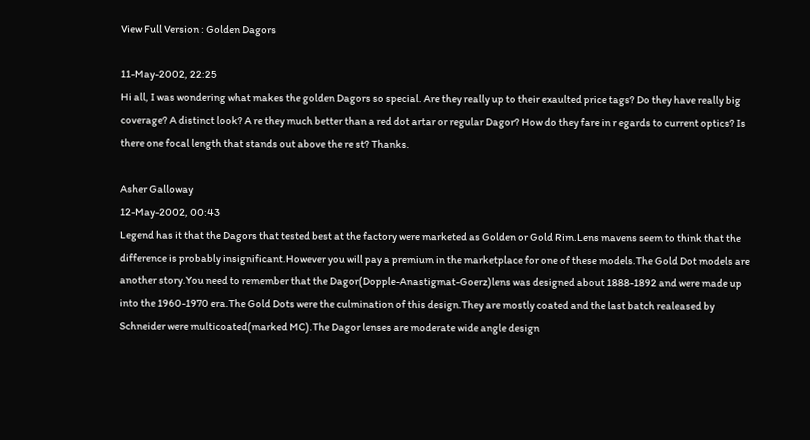View Full Version : Golden Dagors

11-May-2002, 22:25
Hi all, I was wondering what makes the golden Dagors so special. Are they really up to their exaulted price tags? Do they have really big coverage? A distinct look? A re they much better than a red dot artar or regular Dagor? How do they fare in r egards to current optics? Is there one focal length that stands out above the re st? Thanks.

Asher Galloway
12-May-2002, 00:43
Legend has it that the Dagors that tested best at the factory were marketed as Golden or Gold Rim.Lens mavens seem to think that the difference is probably insignificant.However you will pay a premium in the marketplace for one of these models.The Gold Dot models are another story.You need to remember that the Dagor(Dopple-Anastigmat-Goerz)lens was designed about 1888-1892 and were made up into the 1960-1970 era.The Gold Dots were the culmination of this design.They are mostly coated and the last batch realeased by Schneider were multicoated(marked MC).The Dagor lenses are moderate wide angle design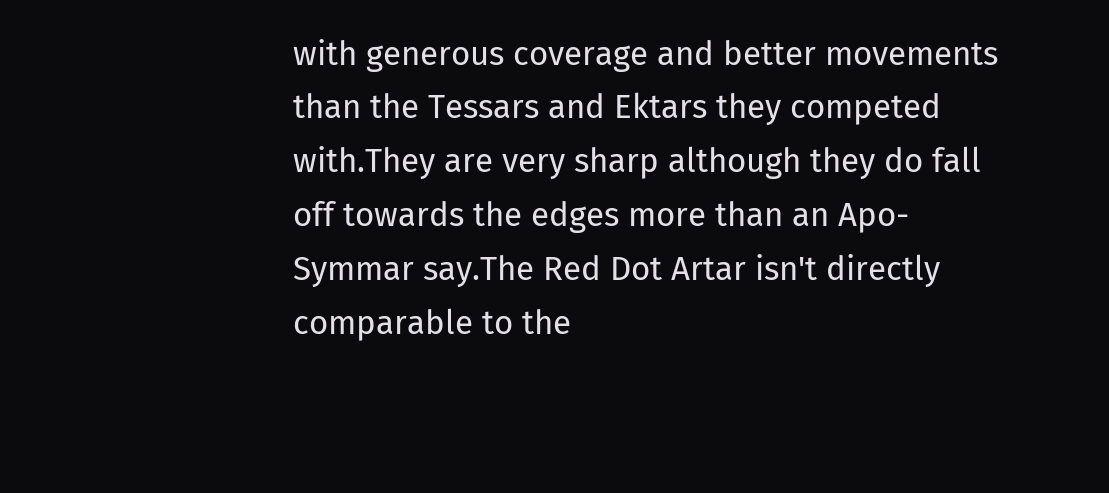with generous coverage and better movements than the Tessars and Ektars they competed with.They are very sharp although they do fall off towards the edges more than an Apo-Symmar say.The Red Dot Artar isn't directly comparable to the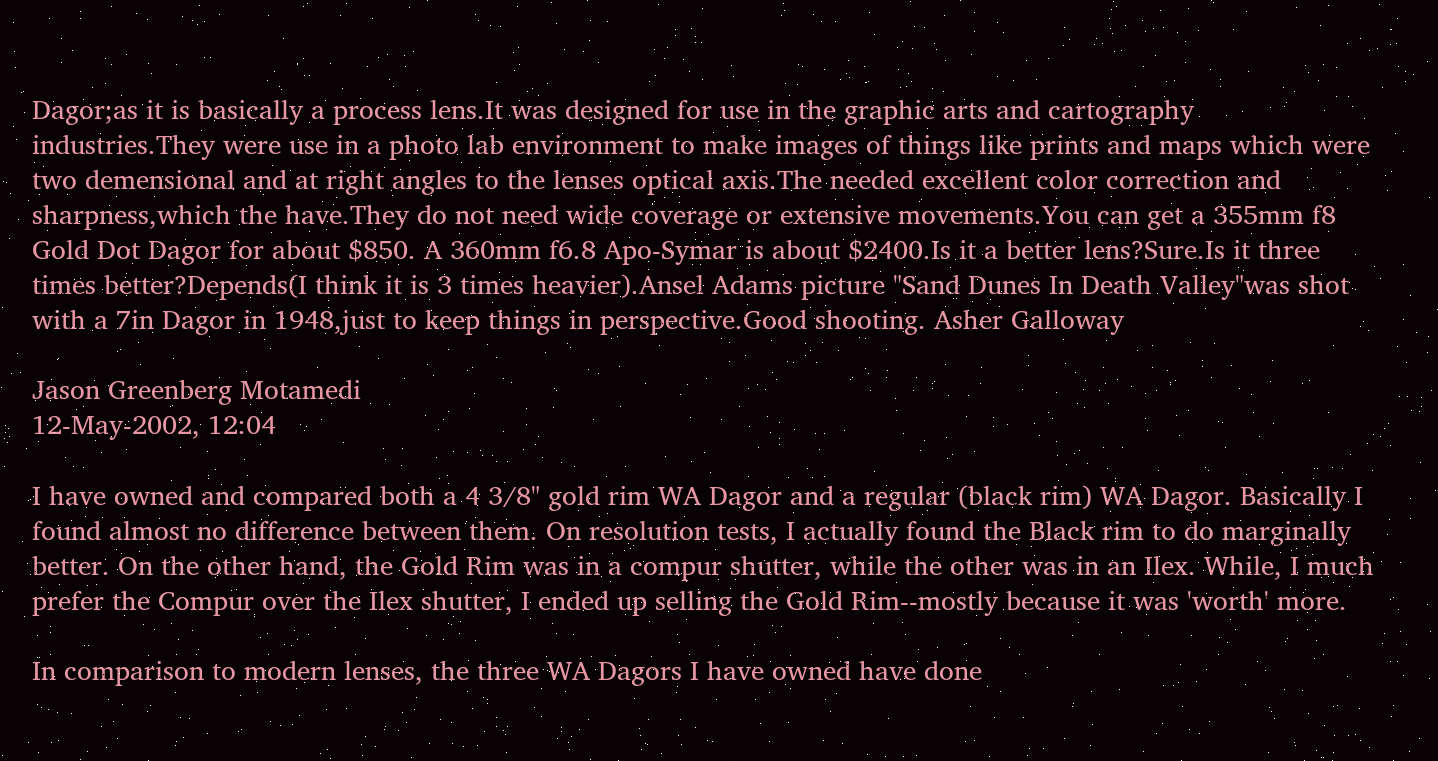Dagor;as it is basically a process lens.It was designed for use in the graphic arts and cartography industries.They were use in a photo lab environment to make images of things like prints and maps which were two demensional and at right angles to the lenses optical axis.The needed excellent color correction and sharpness,which the have.They do not need wide coverage or extensive movements.You can get a 355mm f8 Gold Dot Dagor for about $850. A 360mm f6.8 Apo-Symar is about $2400.Is it a better lens?Sure.Is it three times better?Depends(I think it is 3 times heavier).Ansel Adams picture "Sand Dunes In Death Valley"was shot with a 7in Dagor in 1948,just to keep things in perspective.Good shooting. Asher Galloway

Jason Greenberg Motamedi
12-May-2002, 12:04

I have owned and compared both a 4 3/8" gold rim WA Dagor and a regular (black rim) WA Dagor. Basically I found almost no difference between them. On resolution tests, I actually found the Black rim to do marginally better. On the other hand, the Gold Rim was in a compur shutter, while the other was in an Ilex. While, I much prefer the Compur over the Ilex shutter, I ended up selling the Gold Rim--mostly because it was 'worth' more.

In comparison to modern lenses, the three WA Dagors I have owned have done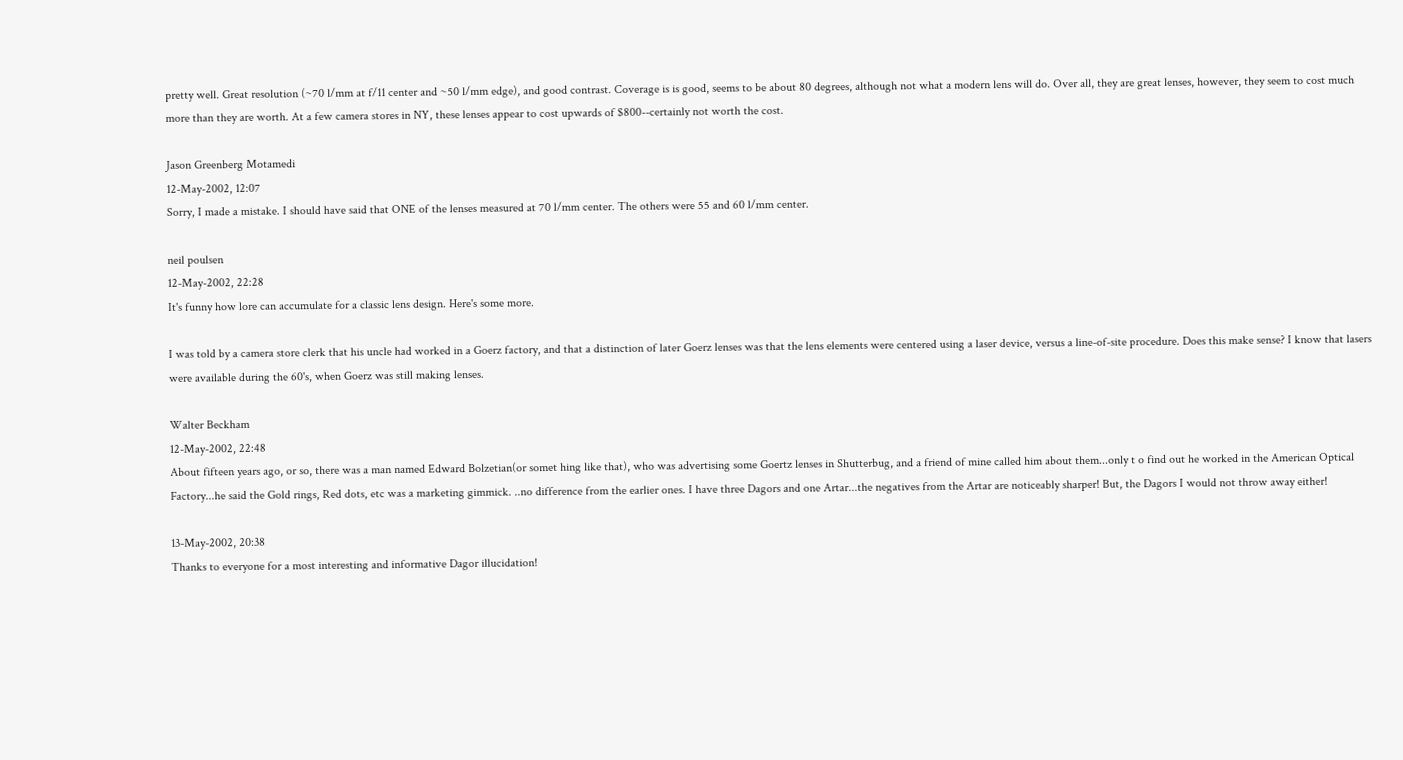pretty well. Great resolution (~70 l/mm at f/11 center and ~50 l/mm edge), and good contrast. Coverage is is good, seems to be about 80 degrees, although not what a modern lens will do. Over all, they are great lenses, however, they seem to cost much more than they are worth. At a few camera stores in NY, these lenses appear to cost upwards of $800--certainly not worth the cost.

Jason Greenberg Motamedi
12-May-2002, 12:07
Sorry, I made a mistake. I should have said that ONE of the lenses measured at 70 l/mm center. The others were 55 and 60 l/mm center.

neil poulsen
12-May-2002, 22:28
It's funny how lore can accumulate for a classic lens design. Here's some more.

I was told by a camera store clerk that his uncle had worked in a Goerz factory, and that a distinction of later Goerz lenses was that the lens elements were centered using a laser device, versus a line-of-site procedure. Does this make sense? I know that lasers were available during the 60's, when Goerz was still making lenses.

Walter Beckham
12-May-2002, 22:48
About fifteen years ago, or so, there was a man named Edward Bolzetian(or somet hing like that), who was advertising some Goertz lenses in Shutterbug, and a friend of mine called him about them...only t o find out he worked in the American Optical Factory...he said the Gold rings, Red dots, etc was a marketing gimmick. ..no difference from the earlier ones. I have three Dagors and one Artar...the negatives from the Artar are noticeably sharper! But, the Dagors I would not throw away either!

13-May-2002, 20:38
Thanks to everyone for a most interesting and informative Dagor illucidation!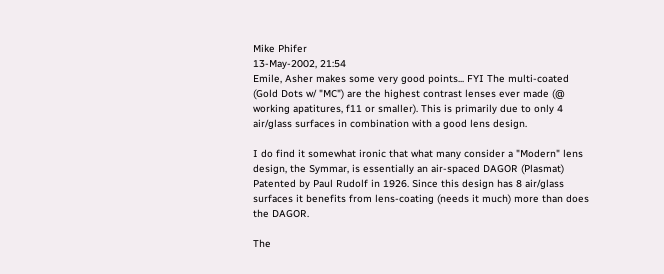Mike Phifer
13-May-2002, 21:54
Emile, Asher makes some very good points... FYI The multi-coated (Gold Dots w/ "MC") are the highest contrast lenses ever made (@ working apatitures, f11 or smaller). This is primarily due to only 4 air/glass surfaces in combination with a good lens design.

I do find it somewhat ironic that what many consider a "Modern" lens design, the Symmar, is essentially an air-spaced DAGOR (Plasmat) Patented by Paul Rudolf in 1926. Since this design has 8 air/glass surfaces it benefits from lens-coating (needs it much) more than does the DAGOR.

The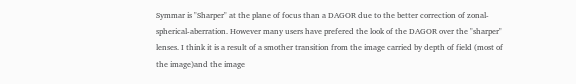Symmar is "Sharper" at the plane of focus than a DAGOR due to the better correction of zonal-spherical-aberration. However many users have prefered the look of the DAGOR over the "sharper" lenses. I think it is a result of a smother transition from the image carried by depth of field (most of the image)and the image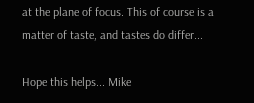at the plane of focus. This of course is a matter of taste, and tastes do differ...

Hope this helps... Mike